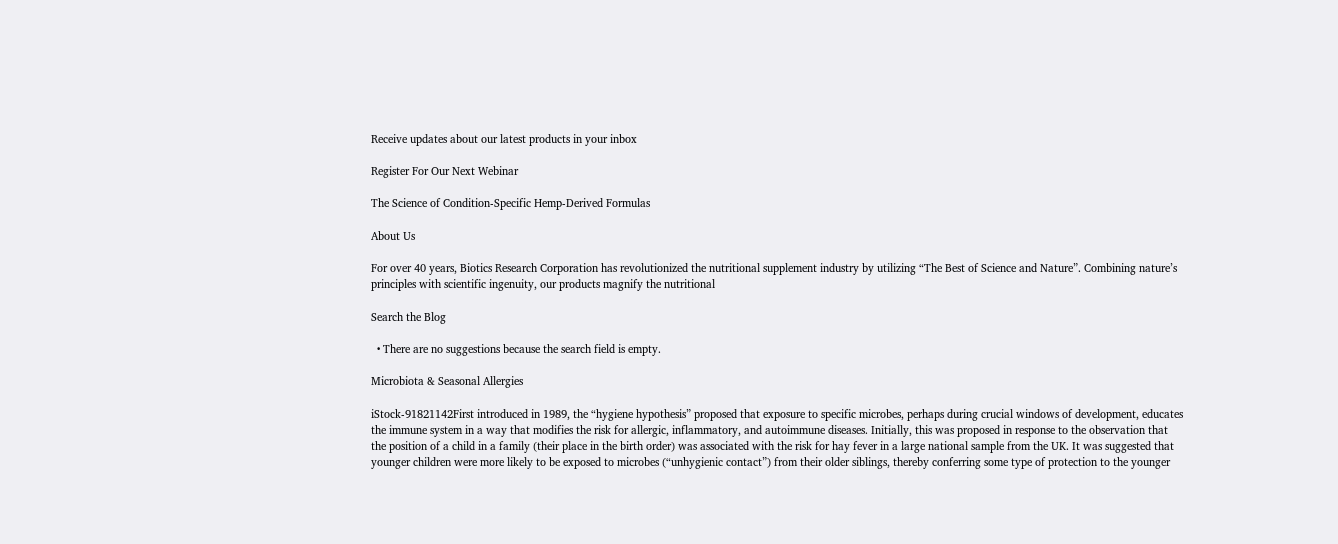Receive updates about our latest products in your inbox

Register For Our Next Webinar

The Science of Condition-Specific Hemp-Derived Formulas

About Us

For over 40 years, Biotics Research Corporation has revolutionized the nutritional supplement industry by utilizing “The Best of Science and Nature”. Combining nature’s principles with scientific ingenuity, our products magnify the nutritional

Search the Blog

  • There are no suggestions because the search field is empty.

Microbiota & Seasonal Allergies

iStock-91821142First introduced in 1989, the “hygiene hypothesis” proposed that exposure to specific microbes, perhaps during crucial windows of development, educates the immune system in a way that modifies the risk for allergic, inflammatory, and autoimmune diseases. Initially, this was proposed in response to the observation that the position of a child in a family (their place in the birth order) was associated with the risk for hay fever in a large national sample from the UK. It was suggested that younger children were more likely to be exposed to microbes (“unhygienic contact”) from their older siblings, thereby conferring some type of protection to the younger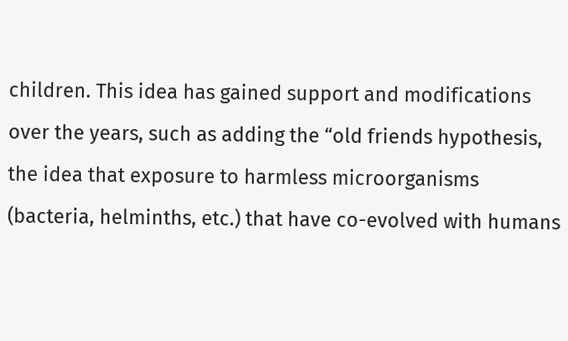children. This idea has gained support and modifications over the years, such as adding the “old friends hypothesis, the idea that exposure to harmless microorganisms (bacteria, helminths, etc.) that have co-evolved with humans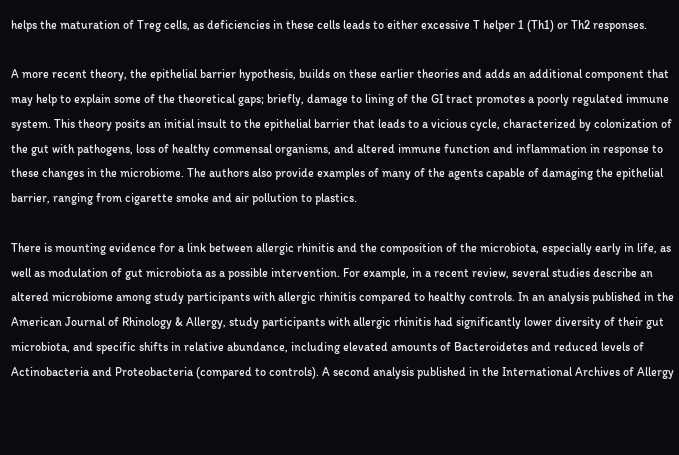helps the maturation of Treg cells, as deficiencies in these cells leads to either excessive T helper 1 (Th1) or Th2 responses.

A more recent theory, the epithelial barrier hypothesis, builds on these earlier theories and adds an additional component that may help to explain some of the theoretical gaps; briefly, damage to lining of the GI tract promotes a poorly regulated immune system. This theory posits an initial insult to the epithelial barrier that leads to a vicious cycle, characterized by colonization of the gut with pathogens, loss of healthy commensal organisms, and altered immune function and inflammation in response to these changes in the microbiome. The authors also provide examples of many of the agents capable of damaging the epithelial barrier, ranging from cigarette smoke and air pollution to plastics.

There is mounting evidence for a link between allergic rhinitis and the composition of the microbiota, especially early in life, as well as modulation of gut microbiota as a possible intervention. For example, in a recent review, several studies describe an altered microbiome among study participants with allergic rhinitis compared to healthy controls. In an analysis published in the American Journal of Rhinology & Allergy, study participants with allergic rhinitis had significantly lower diversity of their gut microbiota, and specific shifts in relative abundance, including elevated amounts of Bacteroidetes and reduced levels of Actinobacteria and Proteobacteria (compared to controls). A second analysis published in the International Archives of Allergy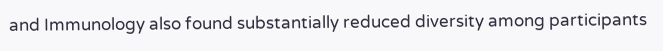and Immunology also found substantially reduced diversity among participants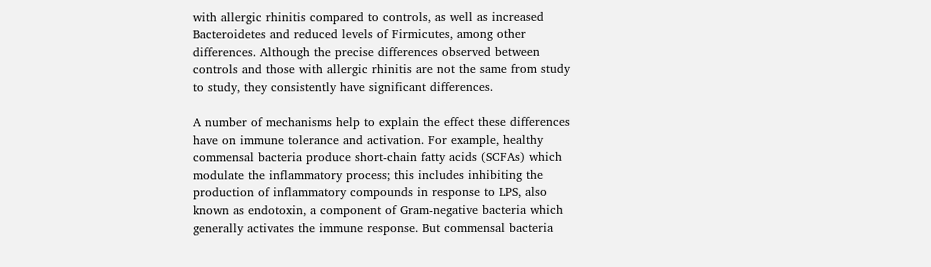with allergic rhinitis compared to controls, as well as increased Bacteroidetes and reduced levels of Firmicutes, among other differences. Although the precise differences observed between controls and those with allergic rhinitis are not the same from study to study, they consistently have significant differences.

A number of mechanisms help to explain the effect these differences have on immune tolerance and activation. For example, healthy commensal bacteria produce short-chain fatty acids (SCFAs) which modulate the inflammatory process; this includes inhibiting the production of inflammatory compounds in response to LPS, also known as endotoxin, a component of Gram-negative bacteria which generally activates the immune response. But commensal bacteria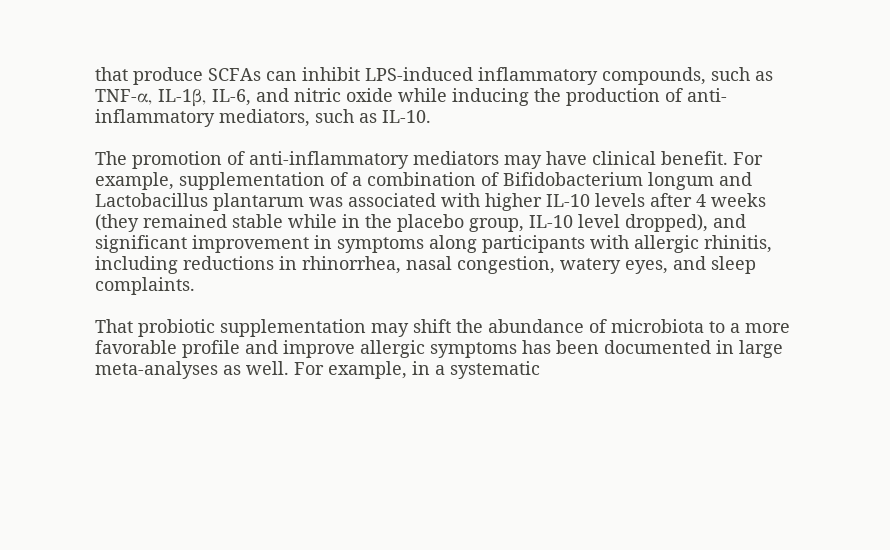that produce SCFAs can inhibit LPS-induced inflammatory compounds, such as TNF-α, IL-1β, IL-6, and nitric oxide while inducing the production of anti-inflammatory mediators, such as IL-10.

The promotion of anti-inflammatory mediators may have clinical benefit. For example, supplementation of a combination of Bifidobacterium longum and Lactobacillus plantarum was associated with higher IL-10 levels after 4 weeks (they remained stable while in the placebo group, IL-10 level dropped), and significant improvement in symptoms along participants with allergic rhinitis, including reductions in rhinorrhea, nasal congestion, watery eyes, and sleep complaints.

That probiotic supplementation may shift the abundance of microbiota to a more favorable profile and improve allergic symptoms has been documented in large meta-analyses as well. For example, in a systematic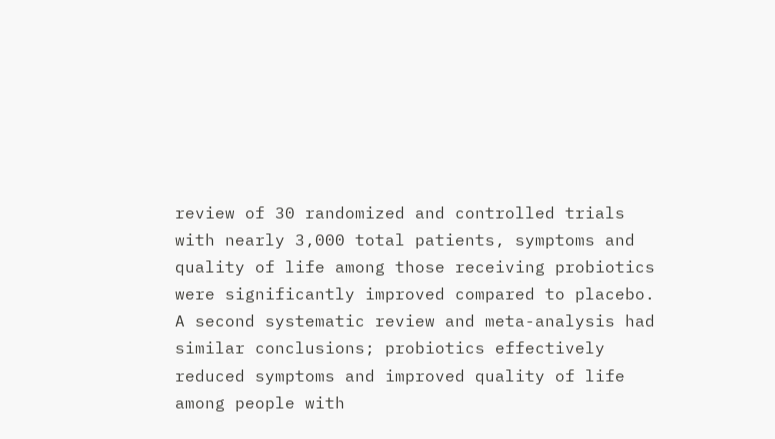review of 30 randomized and controlled trials with nearly 3,000 total patients, symptoms and quality of life among those receiving probiotics were significantly improved compared to placebo. A second systematic review and meta-analysis had similar conclusions; probiotics effectively reduced symptoms and improved quality of life among people with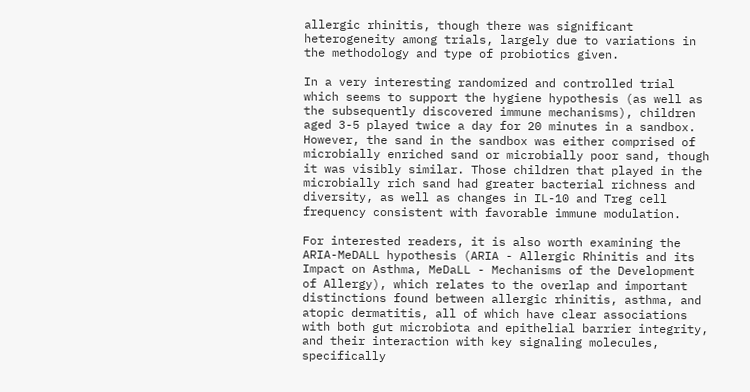allergic rhinitis, though there was significant heterogeneity among trials, largely due to variations in the methodology and type of probiotics given.

In a very interesting randomized and controlled trial which seems to support the hygiene hypothesis (as well as the subsequently discovered immune mechanisms), children aged 3-5 played twice a day for 20 minutes in a sandbox. However, the sand in the sandbox was either comprised of microbially enriched sand or microbially poor sand, though it was visibly similar. Those children that played in the microbially rich sand had greater bacterial richness and diversity, as well as changes in IL-10 and Treg cell frequency consistent with favorable immune modulation.

For interested readers, it is also worth examining the ARIA-MeDALL hypothesis (ARIA - Allergic Rhinitis and its Impact on Asthma, MeDaLL - Mechanisms of the Development of Allergy), which relates to the overlap and important distinctions found between allergic rhinitis, asthma, and atopic dermatitis, all of which have clear associations with both gut microbiota and epithelial barrier integrity, and their interaction with key signaling molecules, specifically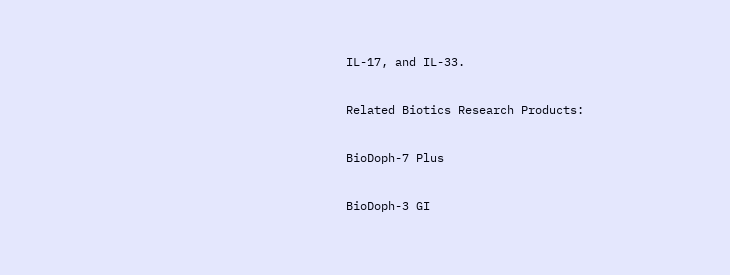IL-17, and IL-33.

Related Biotics Research Products:

BioDoph-7 Plus

BioDoph-3 GI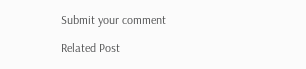Submit your comment

Related Post